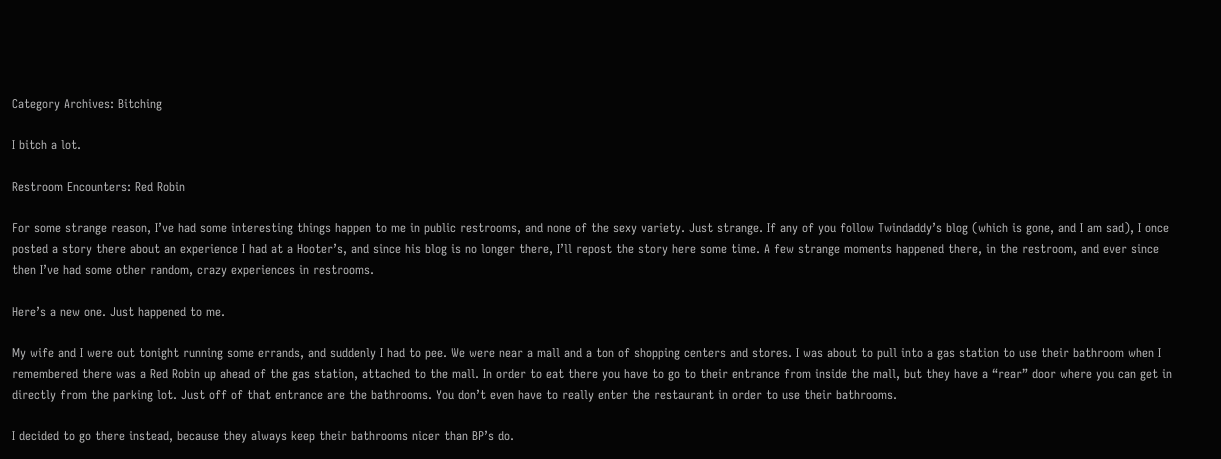Category Archives: Bitching

I bitch a lot.

Restroom Encounters: Red Robin

For some strange reason, I’ve had some interesting things happen to me in public restrooms, and none of the sexy variety. Just strange. If any of you follow Twindaddy’s blog (which is gone, and I am sad), I once posted a story there about an experience I had at a Hooter’s, and since his blog is no longer there, I’ll repost the story here some time. A few strange moments happened there, in the restroom, and ever since then I’ve had some other random, crazy experiences in restrooms.

Here’s a new one. Just happened to me.

My wife and I were out tonight running some errands, and suddenly I had to pee. We were near a mall and a ton of shopping centers and stores. I was about to pull into a gas station to use their bathroom when I remembered there was a Red Robin up ahead of the gas station, attached to the mall. In order to eat there you have to go to their entrance from inside the mall, but they have a “rear” door where you can get in directly from the parking lot. Just off of that entrance are the bathrooms. You don’t even have to really enter the restaurant in order to use their bathrooms.

I decided to go there instead, because they always keep their bathrooms nicer than BP’s do.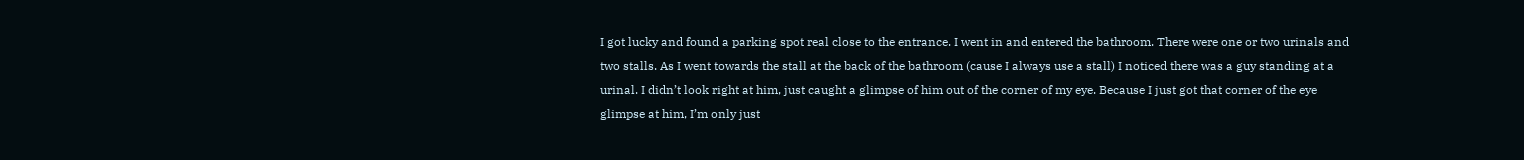I got lucky and found a parking spot real close to the entrance. I went in and entered the bathroom. There were one or two urinals and two stalls. As I went towards the stall at the back of the bathroom (cause I always use a stall) I noticed there was a guy standing at a urinal. I didn’t look right at him, just caught a glimpse of him out of the corner of my eye. Because I just got that corner of the eye glimpse at him, I’m only just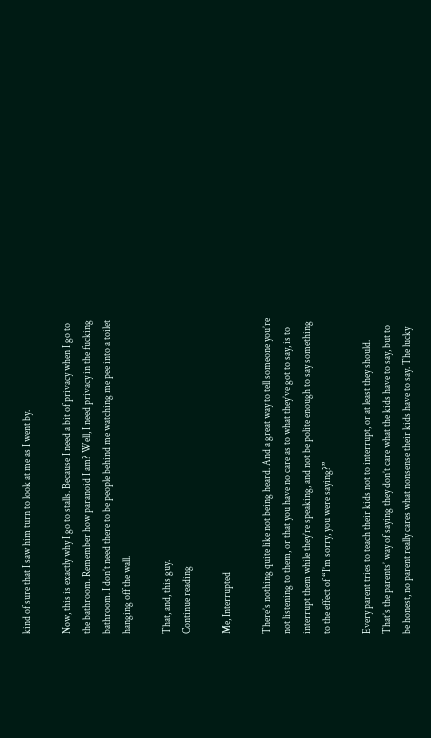kind of sure that I saw him turn to look at me as I went by.

Now, this is exactly why I go to stalls. Because I need a bit of privacy when I go to the bathroom. Remember how paranoid I am? Well, I need privacy in the fucking bathroom. I don’t need there to be people behind me watching me pee into a toilet hanging off the wall.

That, and, this guy.
Continue reading

Me, Interrupted

There’s nothing quite like not being heard. And a great way to tell someone you’re not listening to them, or that you have no care as to what they’ve got to say, is to interrupt them while they’re speaking, and not be polite enough to say something to the effect of “I’m sorry, you were saying?”

Every parent tries to teach their kids not to interrupt, or at least they should. That’s the parents’ way of saying they don’t care what the kids have to say, but to be honest, no parent really cares what nonsense their kids have to say. The lucky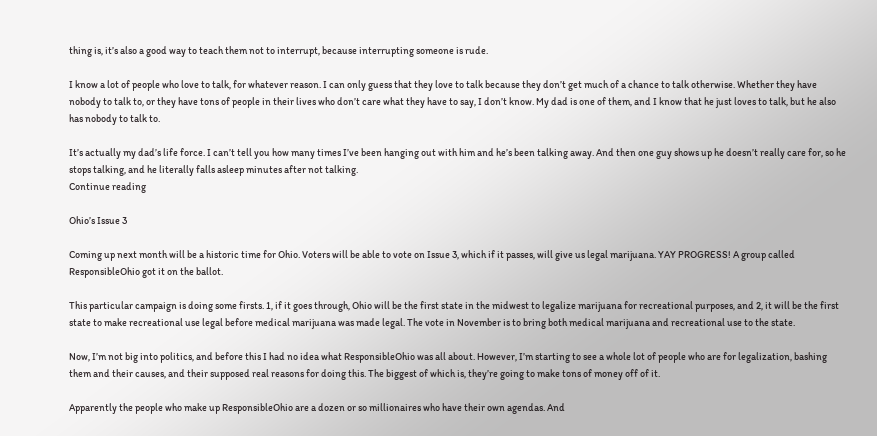thing is, it’s also a good way to teach them not to interrupt, because interrupting someone is rude.

I know a lot of people who love to talk, for whatever reason. I can only guess that they love to talk because they don’t get much of a chance to talk otherwise. Whether they have nobody to talk to, or they have tons of people in their lives who don’t care what they have to say, I don’t know. My dad is one of them, and I know that he just loves to talk, but he also has nobody to talk to.

It’s actually my dad’s life force. I can’t tell you how many times I’ve been hanging out with him and he’s been talking away. And then one guy shows up he doesn’t really care for, so he stops talking, and he literally falls asleep minutes after not talking.
Continue reading

Ohio’s Issue 3

Coming up next month will be a historic time for Ohio. Voters will be able to vote on Issue 3, which if it passes, will give us legal marijuana. YAY PROGRESS! A group called ResponsibleOhio got it on the ballot.

This particular campaign is doing some firsts. 1, if it goes through, Ohio will be the first state in the midwest to legalize marijuana for recreational purposes, and 2, it will be the first state to make recreational use legal before medical marijuana was made legal. The vote in November is to bring both medical marijuana and recreational use to the state.

Now, I’m not big into politics, and before this I had no idea what ResponsibleOhio was all about. However, I’m starting to see a whole lot of people who are for legalization, bashing them and their causes, and their supposed real reasons for doing this. The biggest of which is, they’re going to make tons of money off of it.

Apparently the people who make up ResponsibleOhio are a dozen or so millionaires who have their own agendas. And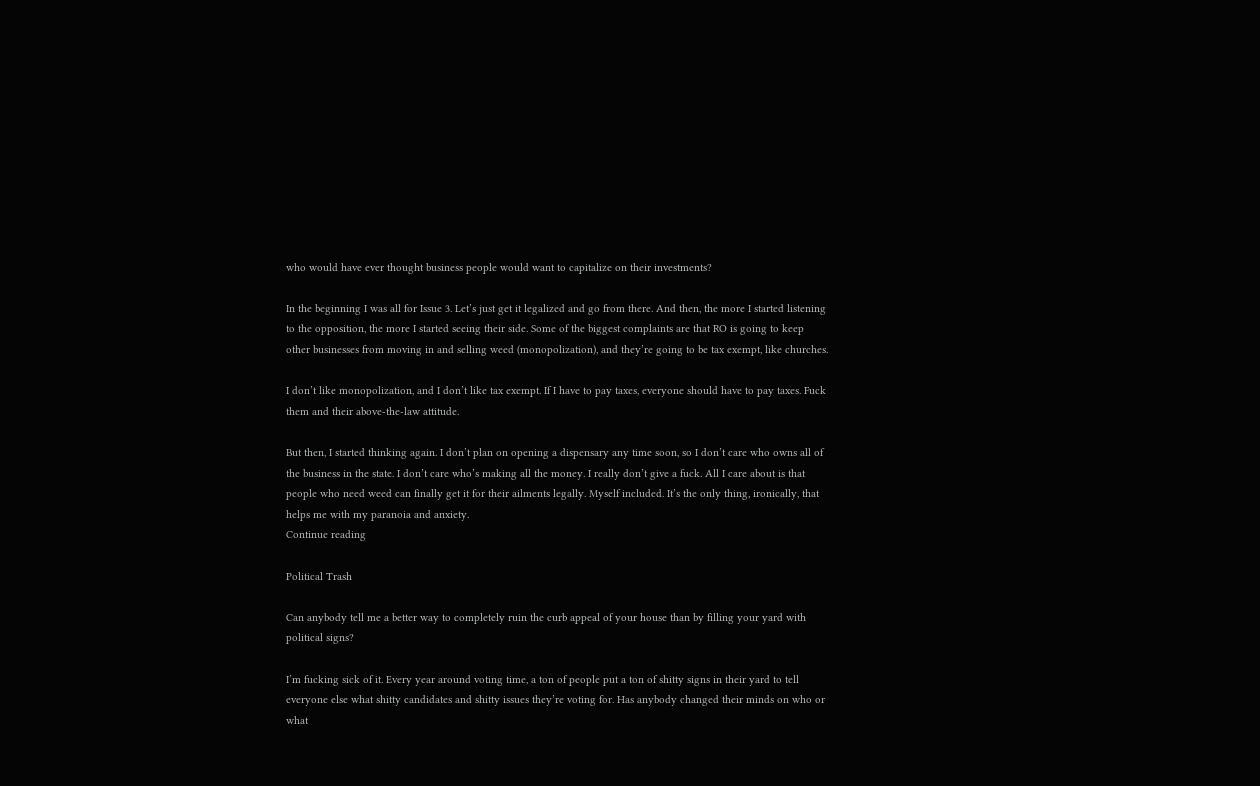who would have ever thought business people would want to capitalize on their investments?

In the beginning I was all for Issue 3. Let’s just get it legalized and go from there. And then, the more I started listening to the opposition, the more I started seeing their side. Some of the biggest complaints are that RO is going to keep other businesses from moving in and selling weed (monopolization), and they’re going to be tax exempt, like churches.

I don’t like monopolization, and I don’t like tax exempt. If I have to pay taxes, everyone should have to pay taxes. Fuck them and their above-the-law attitude.

But then, I started thinking again. I don’t plan on opening a dispensary any time soon, so I don’t care who owns all of the business in the state. I don’t care who’s making all the money. I really don’t give a fuck. All I care about is that people who need weed can finally get it for their ailments legally. Myself included. It’s the only thing, ironically, that helps me with my paranoia and anxiety.
Continue reading

Political Trash

Can anybody tell me a better way to completely ruin the curb appeal of your house than by filling your yard with political signs?

I’m fucking sick of it. Every year around voting time, a ton of people put a ton of shitty signs in their yard to tell everyone else what shitty candidates and shitty issues they’re voting for. Has anybody changed their minds on who or what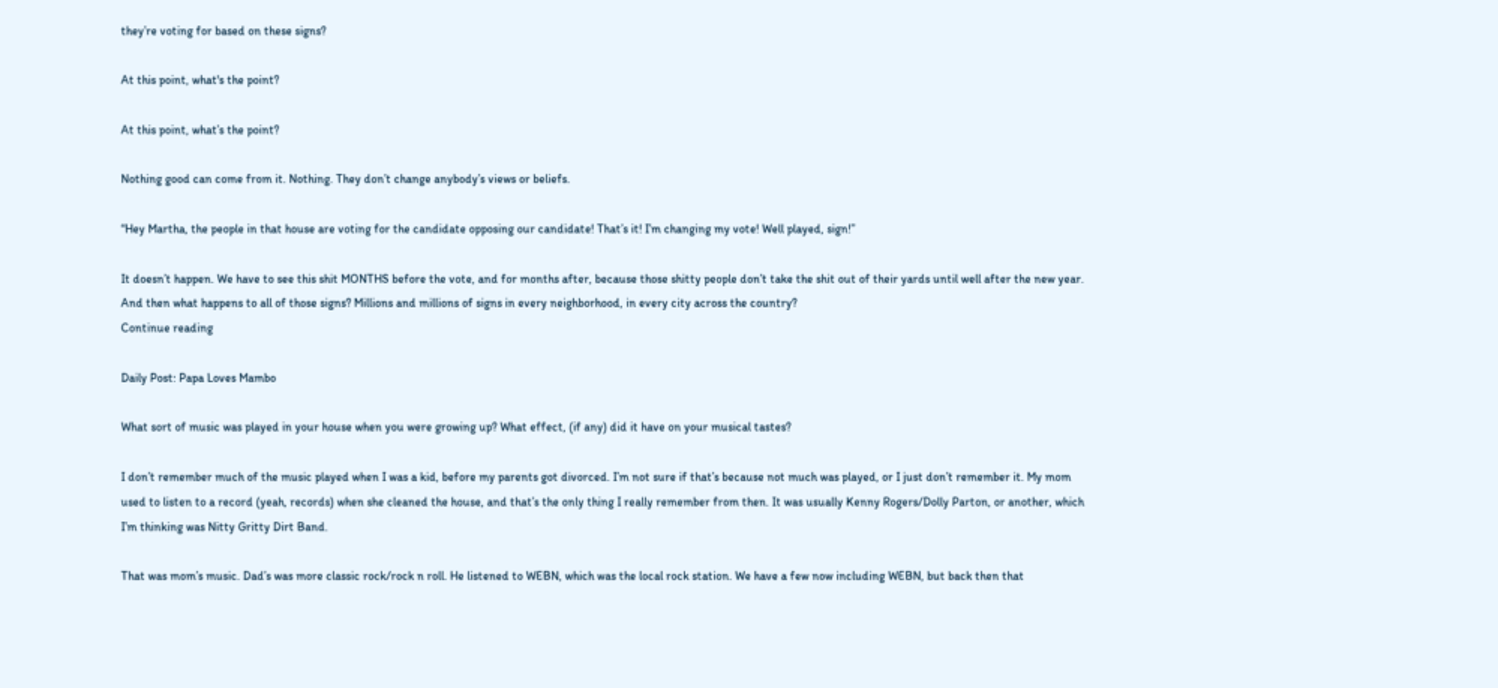they’re voting for based on these signs?

At this point, what's the point?

At this point, what’s the point?

Nothing good can come from it. Nothing. They don’t change anybody’s views or beliefs.

“Hey Martha, the people in that house are voting for the candidate opposing our candidate! That’s it! I’m changing my vote! Well played, sign!”

It doesn’t happen. We have to see this shit MONTHS before the vote, and for months after, because those shitty people don’t take the shit out of their yards until well after the new year. And then what happens to all of those signs? Millions and millions of signs in every neighborhood, in every city across the country?
Continue reading

Daily Post: Papa Loves Mambo

What sort of music was played in your house when you were growing up? What effect, (if any) did it have on your musical tastes?

I don’t remember much of the music played when I was a kid, before my parents got divorced. I’m not sure if that’s because not much was played, or I just don’t remember it. My mom used to listen to a record (yeah, records) when she cleaned the house, and that’s the only thing I really remember from then. It was usually Kenny Rogers/Dolly Parton, or another, which I’m thinking was Nitty Gritty Dirt Band.

That was mom’s music. Dad’s was more classic rock/rock n roll. He listened to WEBN, which was the local rock station. We have a few now including WEBN, but back then that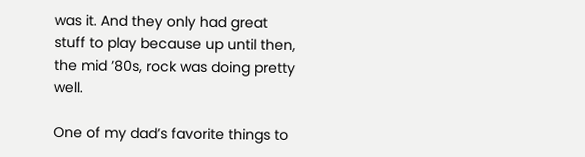was it. And they only had great stuff to play because up until then, the mid ’80s, rock was doing pretty well.

One of my dad’s favorite things to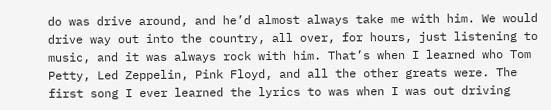do was drive around, and he’d almost always take me with him. We would drive way out into the country, all over, for hours, just listening to music, and it was always rock with him. That’s when I learned who Tom Petty, Led Zeppelin, Pink Floyd, and all the other greats were. The first song I ever learned the lyrics to was when I was out driving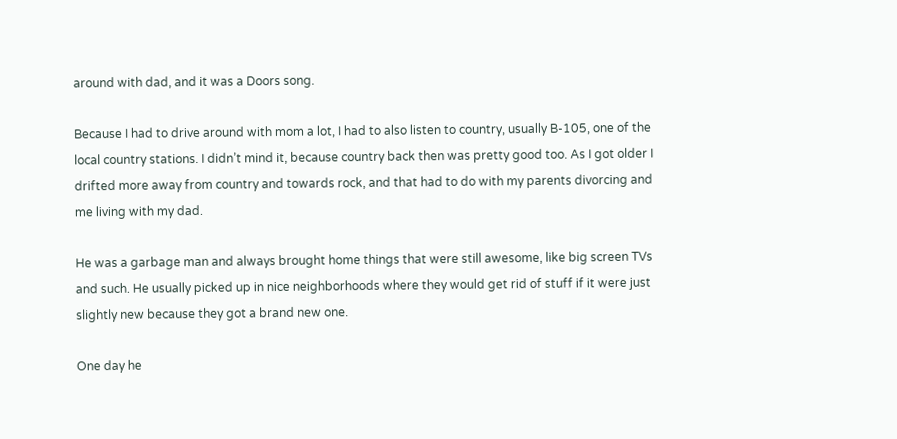around with dad, and it was a Doors song.

Because I had to drive around with mom a lot, I had to also listen to country, usually B-105, one of the local country stations. I didn’t mind it, because country back then was pretty good too. As I got older I drifted more away from country and towards rock, and that had to do with my parents divorcing and me living with my dad.

He was a garbage man and always brought home things that were still awesome, like big screen TVs and such. He usually picked up in nice neighborhoods where they would get rid of stuff if it were just slightly new because they got a brand new one.

One day he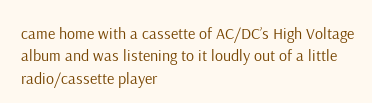came home with a cassette of AC/DC’s High Voltage album and was listening to it loudly out of a little radio/cassette player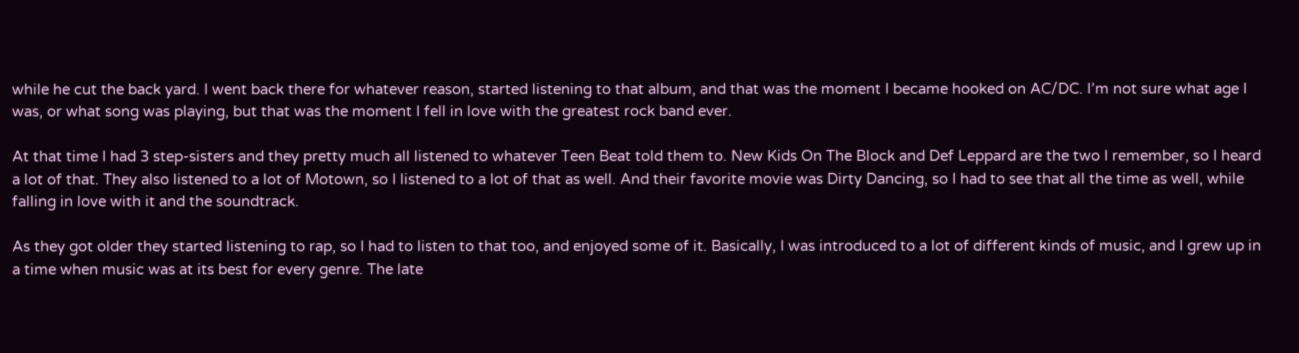while he cut the back yard. I went back there for whatever reason, started listening to that album, and that was the moment I became hooked on AC/DC. I’m not sure what age I was, or what song was playing, but that was the moment I fell in love with the greatest rock band ever.

At that time I had 3 step-sisters and they pretty much all listened to whatever Teen Beat told them to. New Kids On The Block and Def Leppard are the two I remember, so I heard a lot of that. They also listened to a lot of Motown, so I listened to a lot of that as well. And their favorite movie was Dirty Dancing, so I had to see that all the time as well, while falling in love with it and the soundtrack.

As they got older they started listening to rap, so I had to listen to that too, and enjoyed some of it. Basically, I was introduced to a lot of different kinds of music, and I grew up in a time when music was at its best for every genre. The late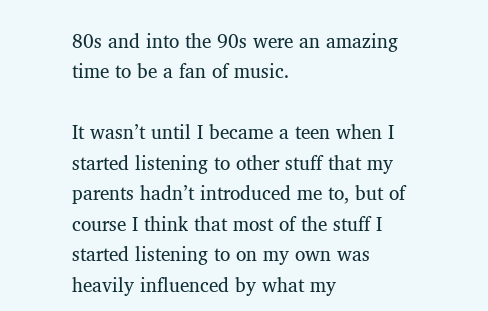80s and into the 90s were an amazing time to be a fan of music.

It wasn’t until I became a teen when I started listening to other stuff that my parents hadn’t introduced me to, but of course I think that most of the stuff I started listening to on my own was heavily influenced by what my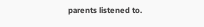parents listened to.